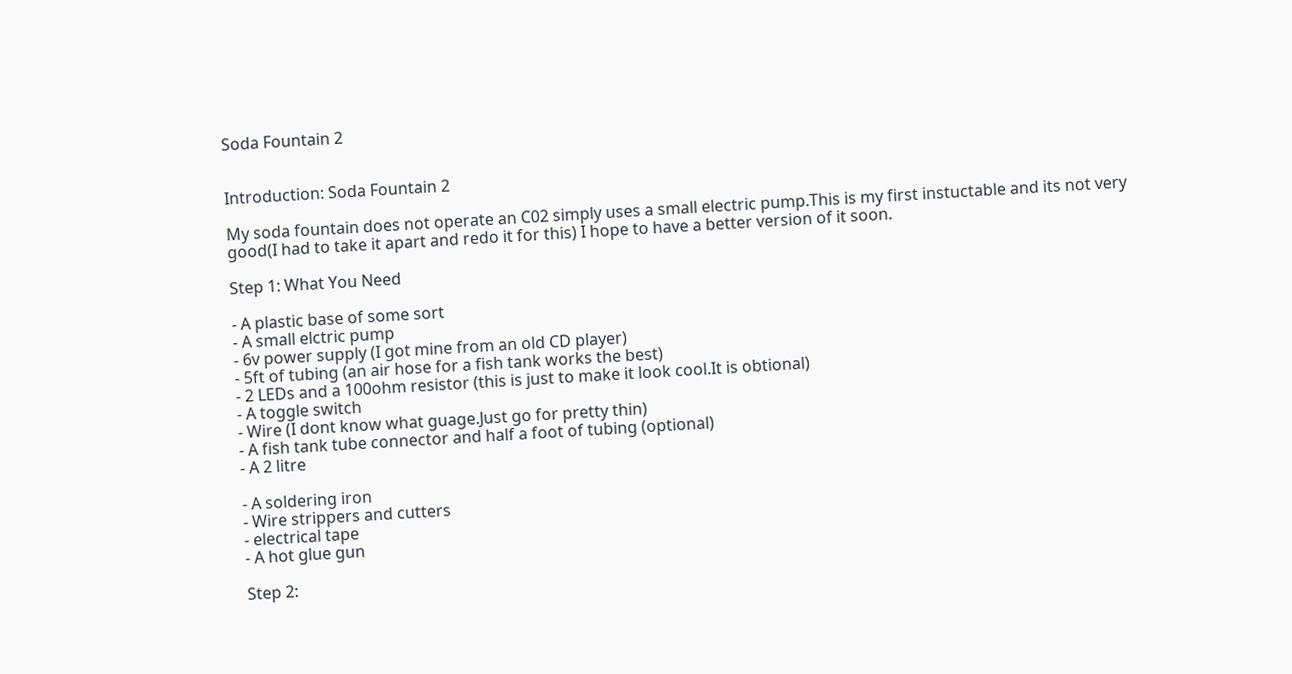Soda Fountain 2


Introduction: Soda Fountain 2

My soda fountain does not operate an C02 simply uses a small electric pump.This is my first instuctable and its not very good(I had to take it apart and redo it for this) I hope to have a better version of it soon.

Step 1: What You Need

- A plastic base of some sort
- A small elctric pump
- 6v power supply (I got mine from an old CD player)
- 5ft of tubing (an air hose for a fish tank works the best)
- 2 LEDs and a 100ohm resistor (this is just to make it look cool.It is obtional)
- A toggle switch
- Wire (I dont know what guage.Just go for pretty thin)
- A fish tank tube connector and half a foot of tubing (optional)
- A 2 litre

- A soldering iron
- Wire strippers and cutters
- electrical tape
- A hot glue gun

Step 2: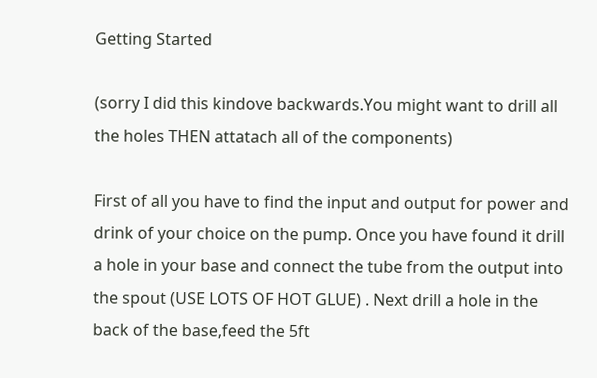Getting Started

(sorry I did this kindove backwards.You might want to drill all the holes THEN attatach all of the components)

First of all you have to find the input and output for power and drink of your choice on the pump. Once you have found it drill a hole in your base and connect the tube from the output into the spout (USE LOTS OF HOT GLUE) . Next drill a hole in the back of the base,feed the 5ft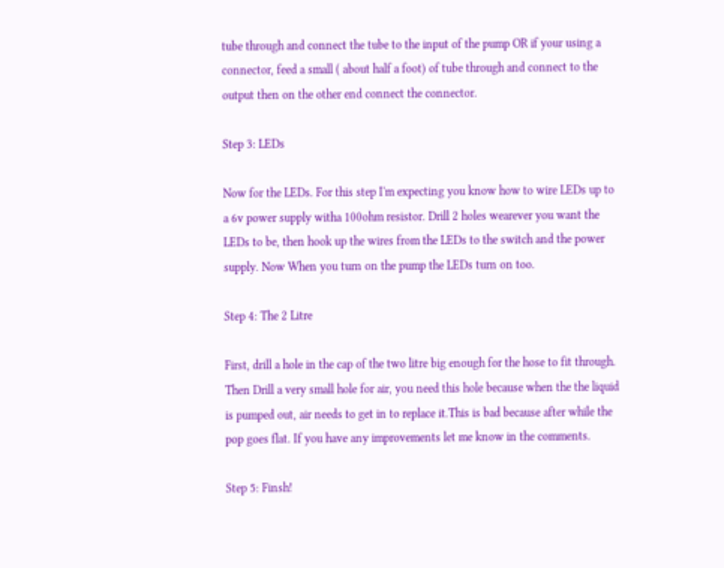tube through and connect the tube to the input of the pump OR if your using a connector, feed a small ( about half a foot) of tube through and connect to the output then on the other end connect the connector.

Step 3: LEDs

Now for the LEDs. For this step I'm expecting you know how to wire LEDs up to a 6v power supply witha 100ohm resistor. Drill 2 holes wearever you want the LEDs to be, then hook up the wires from the LEDs to the switch and the power supply. Now When you turn on the pump the LEDs turn on too.

Step 4: The 2 Litre

First, drill a hole in the cap of the two litre big enough for the hose to fit through. Then Drill a very small hole for air, you need this hole because when the the liquid is pumped out, air needs to get in to replace it.This is bad because after while the pop goes flat. If you have any improvements let me know in the comments.

Step 5: Finsh!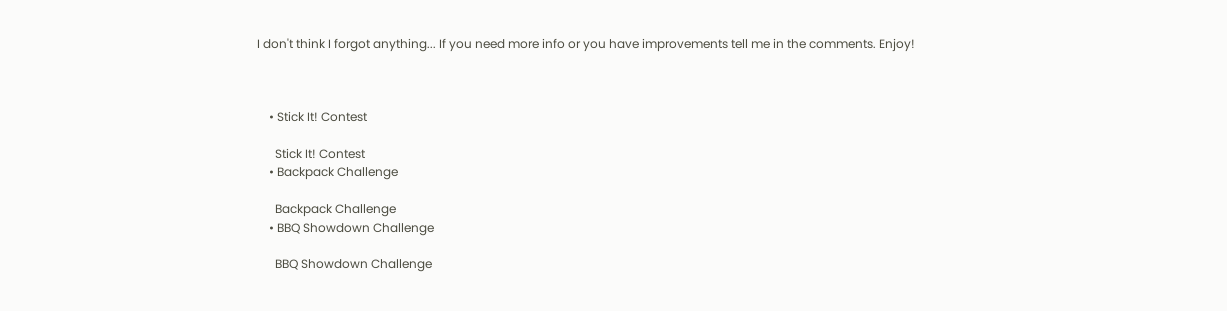I don't think I forgot anything... If you need more info or you have improvements tell me in the comments. Enjoy!



    • Stick It! Contest

      Stick It! Contest
    • Backpack Challenge

      Backpack Challenge
    • BBQ Showdown Challenge

      BBQ Showdown Challenge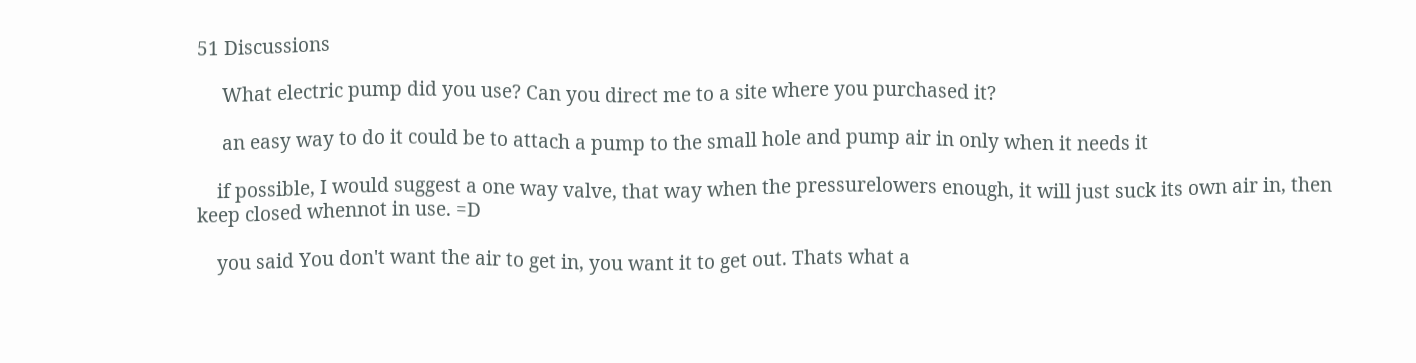51 Discussions

     What electric pump did you use? Can you direct me to a site where you purchased it?

     an easy way to do it could be to attach a pump to the small hole and pump air in only when it needs it

    if possible, I would suggest a one way valve, that way when the pressurelowers enough, it will just suck its own air in, then keep closed whennot in use. =D

    you said You don't want the air to get in, you want it to get out. Thats what a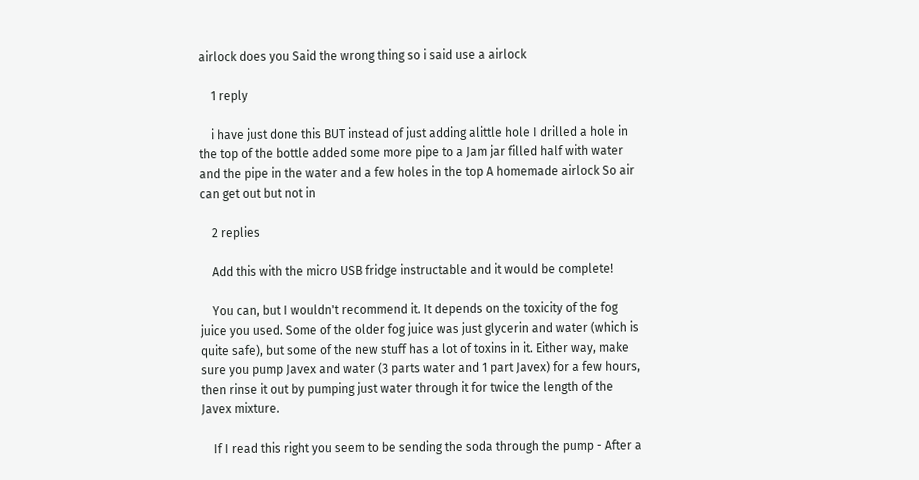airlock does you Said the wrong thing so i said use a airlock

    1 reply

    i have just done this BUT instead of just adding alittle hole I drilled a hole in the top of the bottle added some more pipe to a Jam jar filled half with water and the pipe in the water and a few holes in the top A homemade airlock So air can get out but not in

    2 replies

    Add this with the micro USB fridge instructable and it would be complete!

    You can, but I wouldn't recommend it. It depends on the toxicity of the fog juice you used. Some of the older fog juice was just glycerin and water (which is quite safe), but some of the new stuff has a lot of toxins in it. Either way, make sure you pump Javex and water (3 parts water and 1 part Javex) for a few hours, then rinse it out by pumping just water through it for twice the length of the Javex mixture.

    If I read this right you seem to be sending the soda through the pump - After a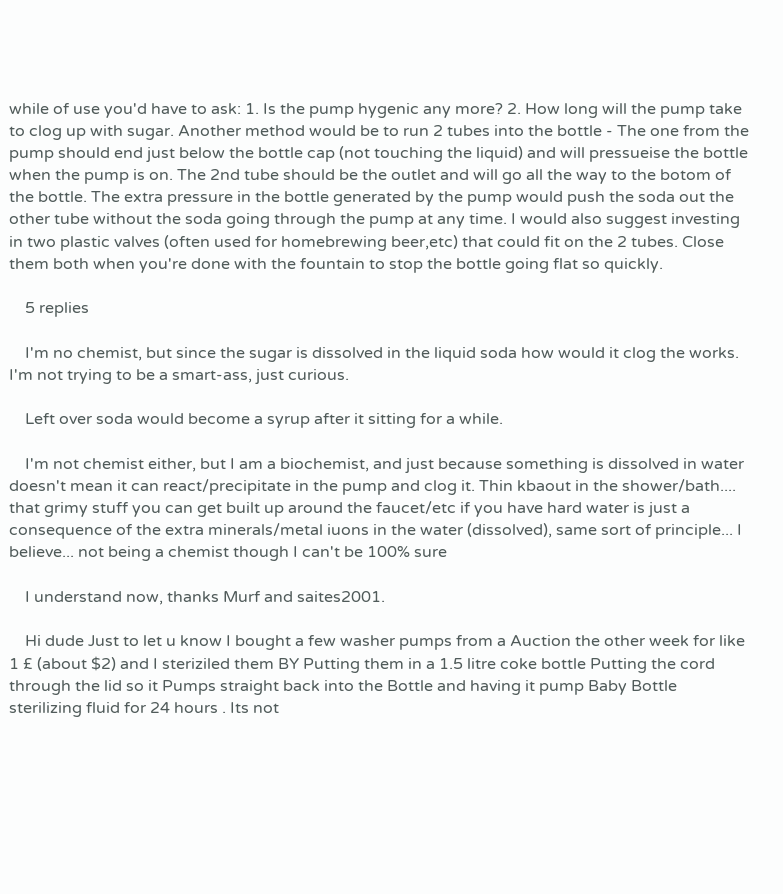while of use you'd have to ask: 1. Is the pump hygenic any more? 2. How long will the pump take to clog up with sugar. Another method would be to run 2 tubes into the bottle - The one from the pump should end just below the bottle cap (not touching the liquid) and will pressueise the bottle when the pump is on. The 2nd tube should be the outlet and will go all the way to the botom of the bottle. The extra pressure in the bottle generated by the pump would push the soda out the other tube without the soda going through the pump at any time. I would also suggest investing in two plastic valves (often used for homebrewing beer,etc) that could fit on the 2 tubes. Close them both when you're done with the fountain to stop the bottle going flat so quickly.

    5 replies

    I'm no chemist, but since the sugar is dissolved in the liquid soda how would it clog the works. I'm not trying to be a smart-ass, just curious.

    Left over soda would become a syrup after it sitting for a while.

    I'm not chemist either, but I am a biochemist, and just because something is dissolved in water doesn't mean it can react/precipitate in the pump and clog it. Thin kbaout in the shower/bath.... that grimy stuff you can get built up around the faucet/etc if you have hard water is just a consequence of the extra minerals/metal iuons in the water (dissolved), same sort of principle... I believe... not being a chemist though I can't be 100% sure

    I understand now, thanks Murf and saites2001.

    Hi dude Just to let u know I bought a few washer pumps from a Auction the other week for like 1 £ (about $2) and I steriziled them BY Putting them in a 1.5 litre coke bottle Putting the cord through the lid so it Pumps straight back into the Bottle and having it pump Baby Bottle sterilizing fluid for 24 hours . Its not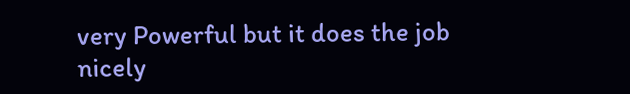very Powerful but it does the job nicely